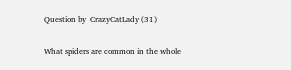Question by  CrazyCatLady (31)

What spiders are common in the whole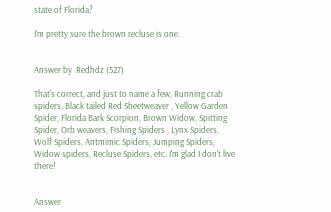state of Florida?

I'm pretty sure the brown recluse is one.


Answer by  Redhdz (527)

That's correct, and just to name a few, Running crab spiders, Black tailed Red Sheetweaver , Yellow Garden Spider, Florida Bark Scorpion, Brown Widow, Spitting Spider, Orb weavers, Fishing Spiders , Lynx Spiders, Wolf Spiders, Antmimic Spiders, Jumping Spiders, Widow spiders, Recluse Spiders, etc. I'm glad I don't live there!


Answer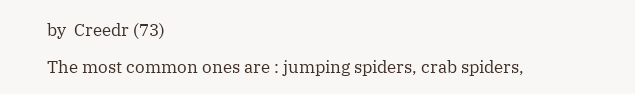by  Creedr (73)

The most common ones are : jumping spiders, crab spiders,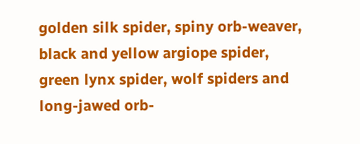golden silk spider, spiny orb-weaver, black and yellow argiope spider, green lynx spider, wolf spiders and long-jawed orb-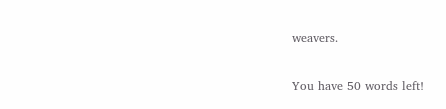weavers.

You have 50 words left!